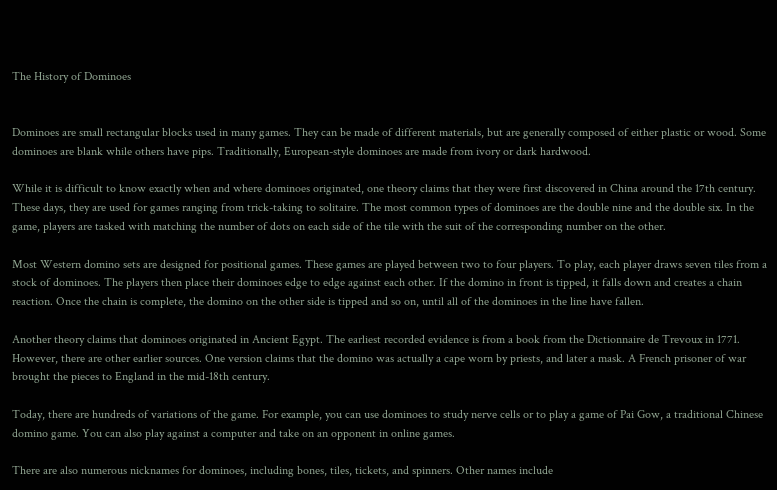The History of Dominoes


Dominoes are small rectangular blocks used in many games. They can be made of different materials, but are generally composed of either plastic or wood. Some dominoes are blank while others have pips. Traditionally, European-style dominoes are made from ivory or dark hardwood.

While it is difficult to know exactly when and where dominoes originated, one theory claims that they were first discovered in China around the 17th century. These days, they are used for games ranging from trick-taking to solitaire. The most common types of dominoes are the double nine and the double six. In the game, players are tasked with matching the number of dots on each side of the tile with the suit of the corresponding number on the other.

Most Western domino sets are designed for positional games. These games are played between two to four players. To play, each player draws seven tiles from a stock of dominoes. The players then place their dominoes edge to edge against each other. If the domino in front is tipped, it falls down and creates a chain reaction. Once the chain is complete, the domino on the other side is tipped and so on, until all of the dominoes in the line have fallen.

Another theory claims that dominoes originated in Ancient Egypt. The earliest recorded evidence is from a book from the Dictionnaire de Trevoux in 1771. However, there are other earlier sources. One version claims that the domino was actually a cape worn by priests, and later a mask. A French prisoner of war brought the pieces to England in the mid-18th century.

Today, there are hundreds of variations of the game. For example, you can use dominoes to study nerve cells or to play a game of Pai Gow, a traditional Chinese domino game. You can also play against a computer and take on an opponent in online games.

There are also numerous nicknames for dominoes, including bones, tiles, tickets, and spinners. Other names include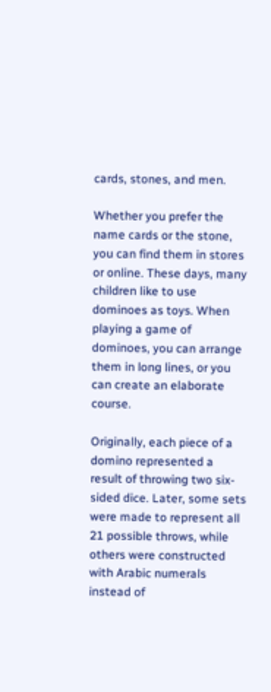cards, stones, and men.

Whether you prefer the name cards or the stone, you can find them in stores or online. These days, many children like to use dominoes as toys. When playing a game of dominoes, you can arrange them in long lines, or you can create an elaborate course.

Originally, each piece of a domino represented a result of throwing two six-sided dice. Later, some sets were made to represent all 21 possible throws, while others were constructed with Arabic numerals instead of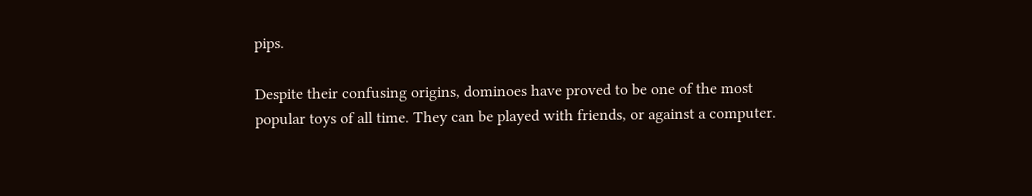pips.

Despite their confusing origins, dominoes have proved to be one of the most popular toys of all time. They can be played with friends, or against a computer.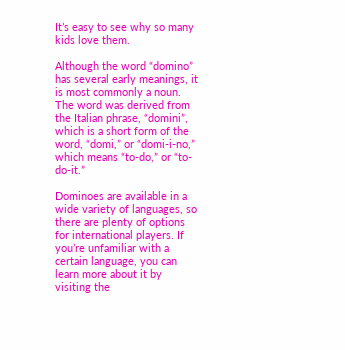It’s easy to see why so many kids love them.

Although the word “domino” has several early meanings, it is most commonly a noun. The word was derived from the Italian phrase, “domini”, which is a short form of the word, “domi,” or “domi-i-no,” which means “to-do,” or “to-do-it.”

Dominoes are available in a wide variety of languages, so there are plenty of options for international players. If you’re unfamiliar with a certain language, you can learn more about it by visiting the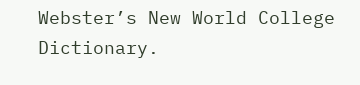Webster’s New World College Dictionary.